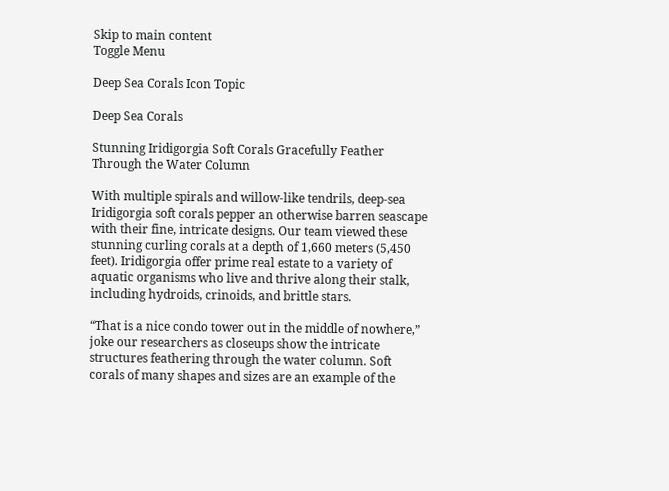Skip to main content
Toggle Menu

Deep Sea Corals Icon Topic

Deep Sea Corals

Stunning Iridigorgia Soft Corals Gracefully Feather Through the Water Column

With multiple spirals and willow-like tendrils, deep-sea Iridigorgia soft corals pepper an otherwise barren seascape with their fine, intricate designs. Our team viewed these stunning curling corals at a depth of 1,660 meters (5,450 feet). Iridigorgia offer prime real estate to a variety of aquatic organisms who live and thrive along their stalk, including hydroids, crinoids, and brittle stars.

“That is a nice condo tower out in the middle of nowhere,” joke our researchers as closeups show the intricate structures feathering through the water column. Soft corals of many shapes and sizes are an example of the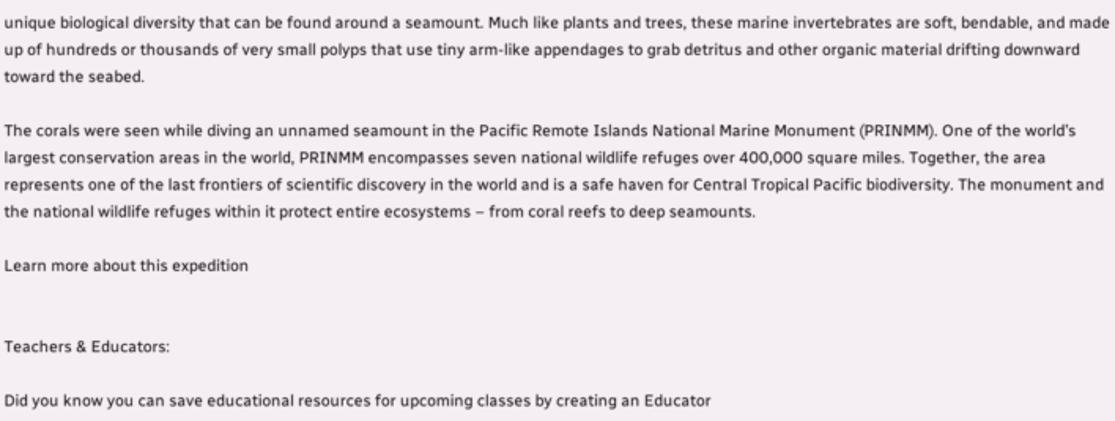unique biological diversity that can be found around a seamount. Much like plants and trees, these marine invertebrates are soft, bendable, and made up of hundreds or thousands of very small polyps that use tiny arm-like appendages to grab detritus and other organic material drifting downward toward the seabed.

The corals were seen while diving an unnamed seamount in the Pacific Remote Islands National Marine Monument (PRINMM). One of the world’s largest conservation areas in the world, PRINMM encompasses seven national wildlife refuges over 400,000 square miles. Together, the area represents one of the last frontiers of scientific discovery in the world and is a safe haven for Central Tropical Pacific biodiversity. The monument and the national wildlife refuges within it protect entire ecosystems – from coral reefs to deep seamounts.

Learn more about this expedition


Teachers & Educators:

Did you know you can save educational resources for upcoming classes by creating an Educator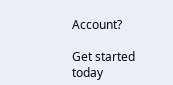Account?

Get started today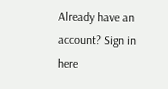Already have an account? Sign in here